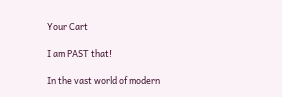Your Cart

I am PAST that!

In the vast world of modern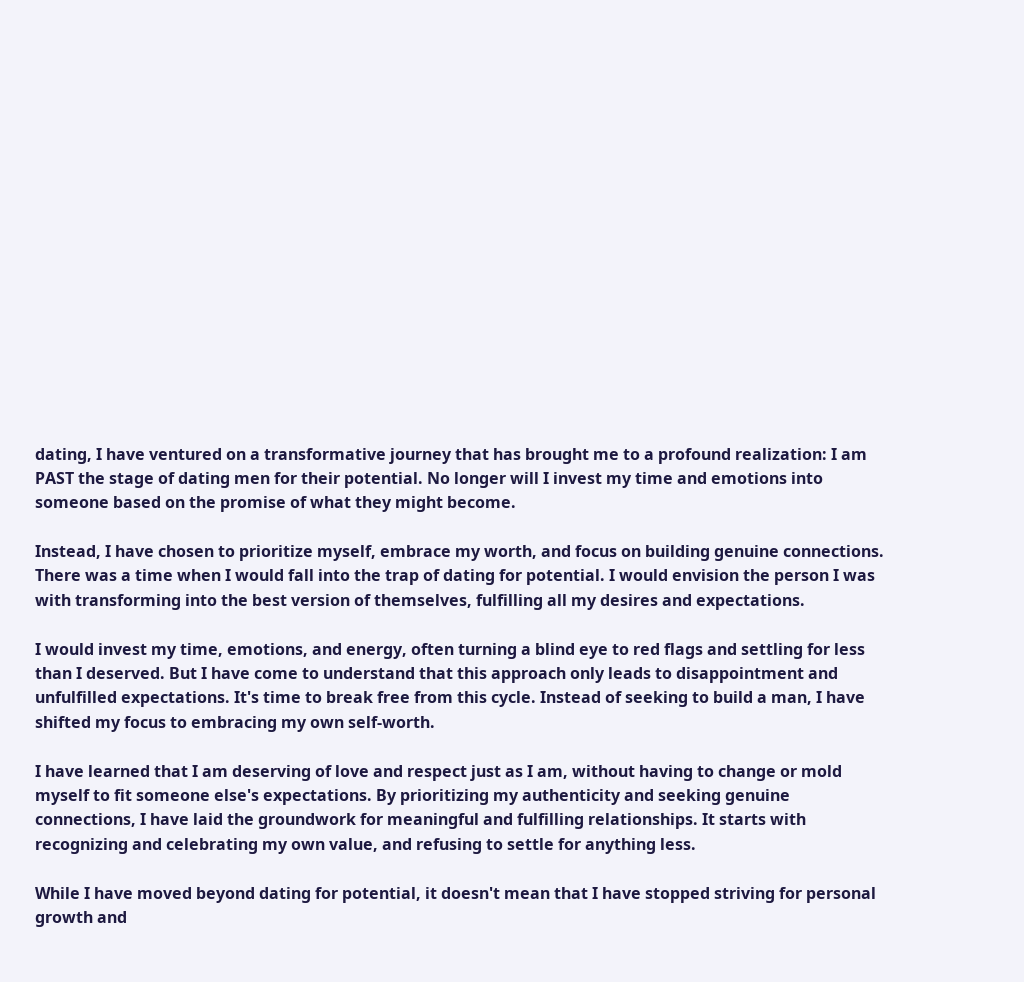dating, I have ventured on a transformative journey that has brought me to a profound realization: I am PAST the stage of dating men for their potential. No longer will I invest my time and emotions into someone based on the promise of what they might become.

Instead, I have chosen to prioritize myself, embrace my worth, and focus on building genuine connections. There was a time when I would fall into the trap of dating for potential. I would envision the person I was with transforming into the best version of themselves, fulfilling all my desires and expectations.

I would invest my time, emotions, and energy, often turning a blind eye to red flags and settling for less than I deserved. But I have come to understand that this approach only leads to disappointment and unfulfilled expectations. It's time to break free from this cycle. Instead of seeking to build a man, I have shifted my focus to embracing my own self-worth.

I have learned that I am deserving of love and respect just as I am, without having to change or mold myself to fit someone else's expectations. By prioritizing my authenticity and seeking genuine connections, I have laid the groundwork for meaningful and fulfilling relationships. It starts with recognizing and celebrating my own value, and refusing to settle for anything less.

While I have moved beyond dating for potential, it doesn't mean that I have stopped striving for personal growth and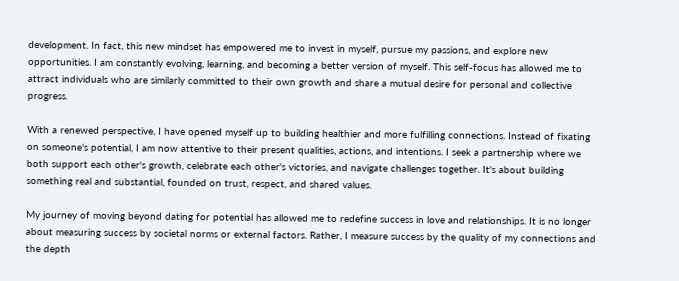development. In fact, this new mindset has empowered me to invest in myself, pursue my passions, and explore new opportunities. I am constantly evolving, learning, and becoming a better version of myself. This self-focus has allowed me to attract individuals who are similarly committed to their own growth and share a mutual desire for personal and collective progress.

With a renewed perspective, I have opened myself up to building healthier and more fulfilling connections. Instead of fixating on someone's potential, I am now attentive to their present qualities, actions, and intentions. I seek a partnership where we both support each other's growth, celebrate each other's victories, and navigate challenges together. It's about building something real and substantial, founded on trust, respect, and shared values.

My journey of moving beyond dating for potential has allowed me to redefine success in love and relationships. It is no longer about measuring success by societal norms or external factors. Rather, I measure success by the quality of my connections and the depth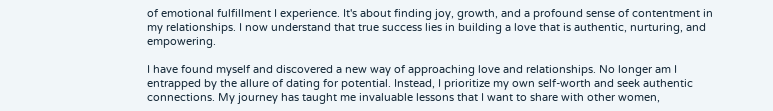of emotional fulfillment I experience. It's about finding joy, growth, and a profound sense of contentment in my relationships. I now understand that true success lies in building a love that is authentic, nurturing, and empowering.

I have found myself and discovered a new way of approaching love and relationships. No longer am I entrapped by the allure of dating for potential. Instead, I prioritize my own self-worth and seek authentic connections. My journey has taught me invaluable lessons that I want to share with other women,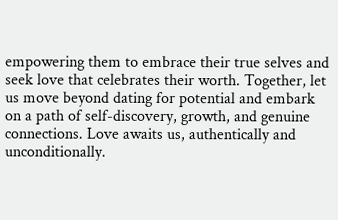empowering them to embrace their true selves and seek love that celebrates their worth. Together, let us move beyond dating for potential and embark on a path of self-discovery, growth, and genuine connections. Love awaits us, authentically and unconditionally.